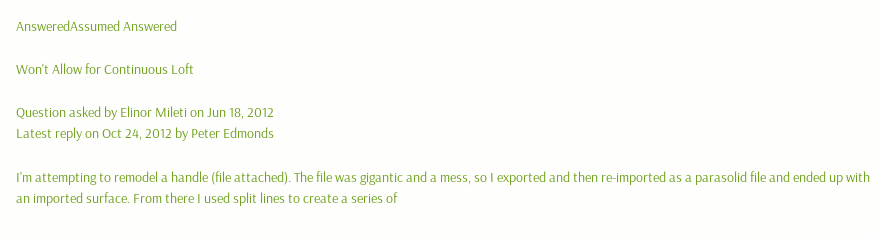AnsweredAssumed Answered

Won't Allow for Continuous Loft

Question asked by Elinor Mileti on Jun 18, 2012
Latest reply on Oct 24, 2012 by Peter Edmonds

I'm attempting to remodel a handle (file attached). The file was gigantic and a mess, so I exported and then re-imported as a parasolid file and ended up with an imported surface. From there I used split lines to create a series of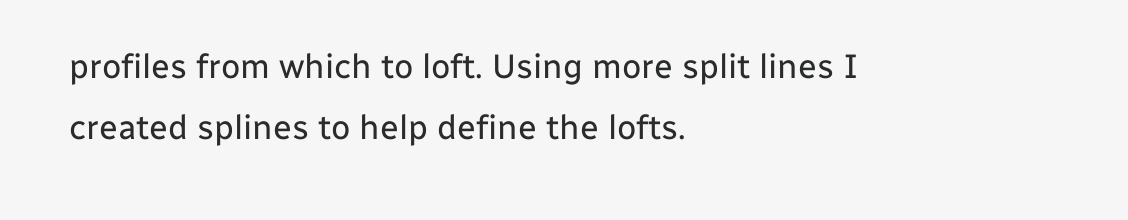profiles from which to loft. Using more split lines I created splines to help define the lofts.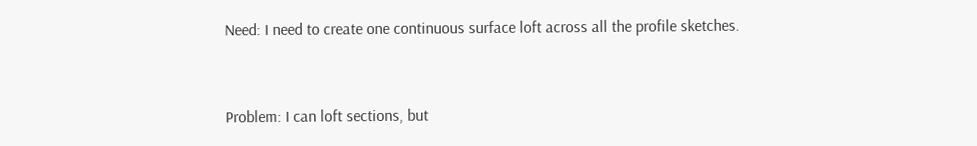Need: I need to create one continuous surface loft across all the profile sketches.


Problem: I can loft sections, but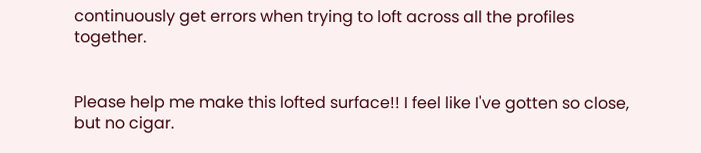continuously get errors when trying to loft across all the profiles together.


Please help me make this lofted surface!! I feel like I've gotten so close, but no cigar.